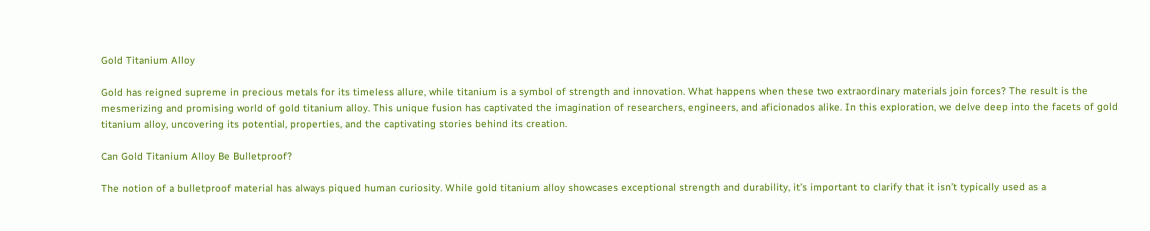Gold Titanium Alloy

Gold has reigned supreme in precious metals for its timeless allure, while titanium is a symbol of strength and innovation. What happens when these two extraordinary materials join forces? The result is the mesmerizing and promising world of gold titanium alloy. This unique fusion has captivated the imagination of researchers, engineers, and aficionados alike. In this exploration, we delve deep into the facets of gold titanium alloy, uncovering its potential, properties, and the captivating stories behind its creation.

Can Gold Titanium Alloy Be Bulletproof?

The notion of a bulletproof material has always piqued human curiosity. While gold titanium alloy showcases exceptional strength and durability, it’s important to clarify that it isn’t typically used as a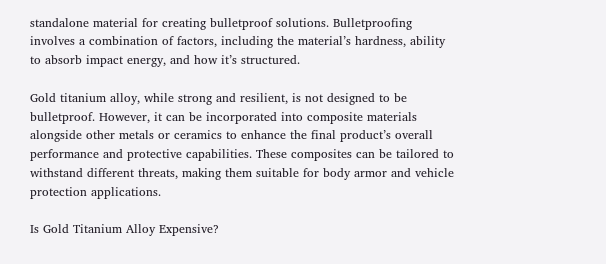standalone material for creating bulletproof solutions. Bulletproofing involves a combination of factors, including the material’s hardness, ability to absorb impact energy, and how it’s structured.

Gold titanium alloy, while strong and resilient, is not designed to be bulletproof. However, it can be incorporated into composite materials alongside other metals or ceramics to enhance the final product’s overall performance and protective capabilities. These composites can be tailored to withstand different threats, making them suitable for body armor and vehicle protection applications.

Is Gold Titanium Alloy Expensive?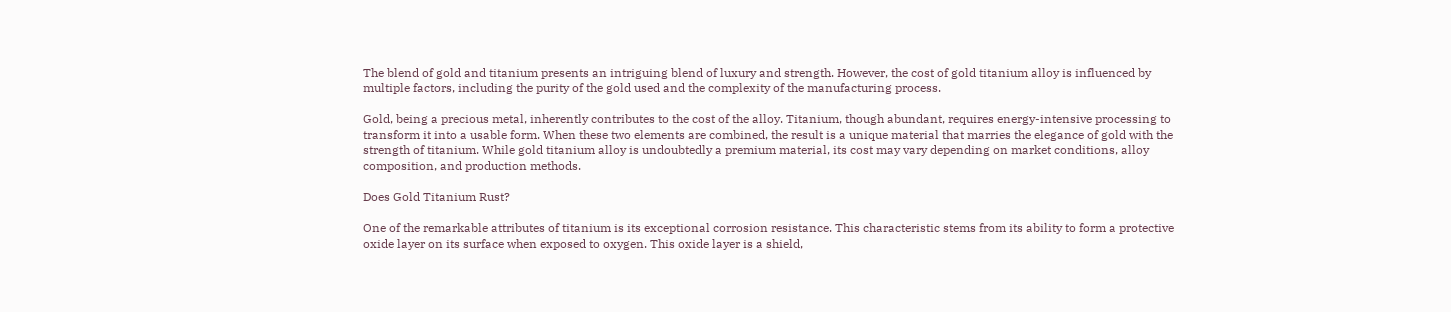The blend of gold and titanium presents an intriguing blend of luxury and strength. However, the cost of gold titanium alloy is influenced by multiple factors, including the purity of the gold used and the complexity of the manufacturing process.

Gold, being a precious metal, inherently contributes to the cost of the alloy. Titanium, though abundant, requires energy-intensive processing to transform it into a usable form. When these two elements are combined, the result is a unique material that marries the elegance of gold with the strength of titanium. While gold titanium alloy is undoubtedly a premium material, its cost may vary depending on market conditions, alloy composition, and production methods.

Does Gold Titanium Rust?

One of the remarkable attributes of titanium is its exceptional corrosion resistance. This characteristic stems from its ability to form a protective oxide layer on its surface when exposed to oxygen. This oxide layer is a shield,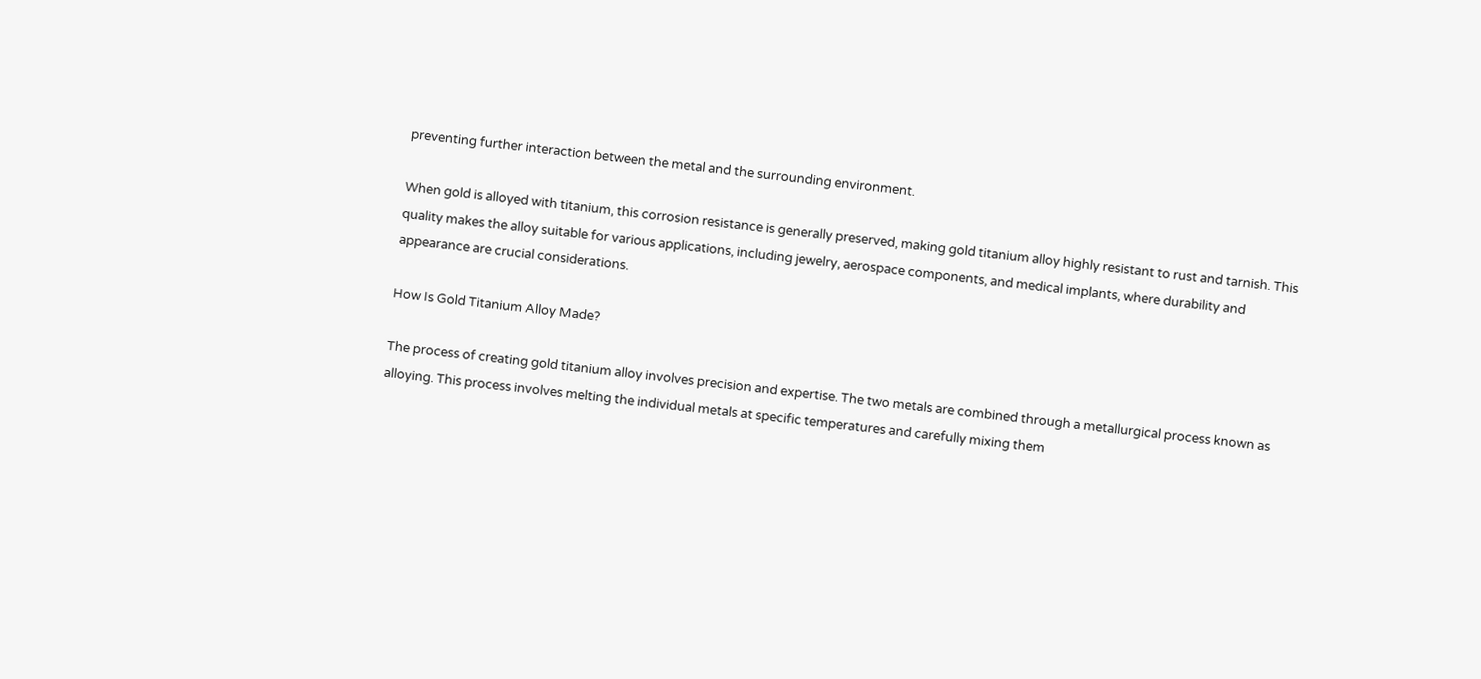preventing further interaction between the metal and the surrounding environment.

When gold is alloyed with titanium, this corrosion resistance is generally preserved, making gold titanium alloy highly resistant to rust and tarnish. This quality makes the alloy suitable for various applications, including jewelry, aerospace components, and medical implants, where durability and appearance are crucial considerations.

How Is Gold Titanium Alloy Made?

The process of creating gold titanium alloy involves precision and expertise. The two metals are combined through a metallurgical process known as alloying. This process involves melting the individual metals at specific temperatures and carefully mixing them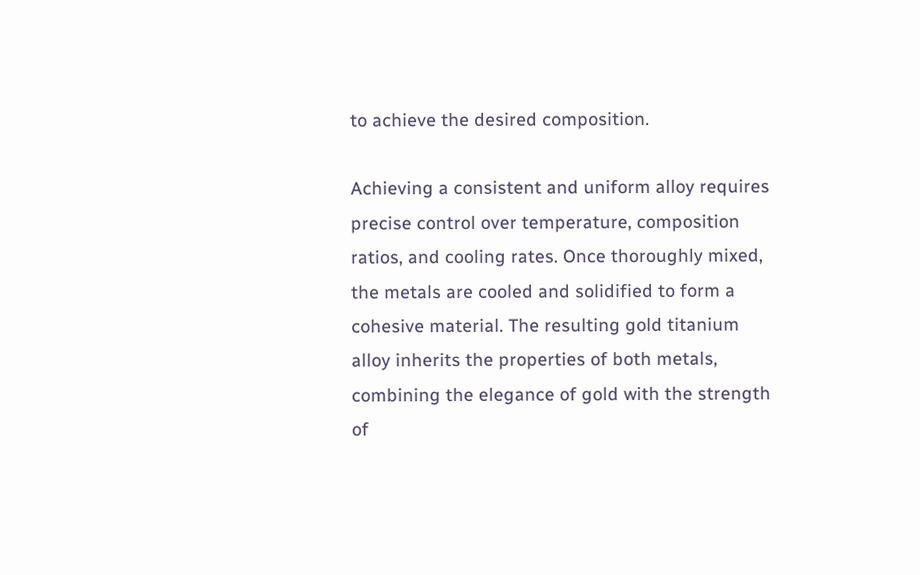to achieve the desired composition.

Achieving a consistent and uniform alloy requires precise control over temperature, composition ratios, and cooling rates. Once thoroughly mixed, the metals are cooled and solidified to form a cohesive material. The resulting gold titanium alloy inherits the properties of both metals, combining the elegance of gold with the strength of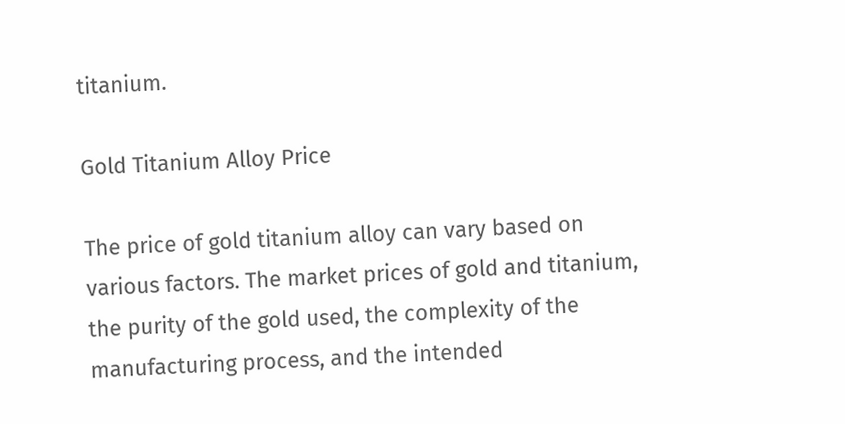titanium.

Gold Titanium Alloy Price

The price of gold titanium alloy can vary based on various factors. The market prices of gold and titanium, the purity of the gold used, the complexity of the manufacturing process, and the intended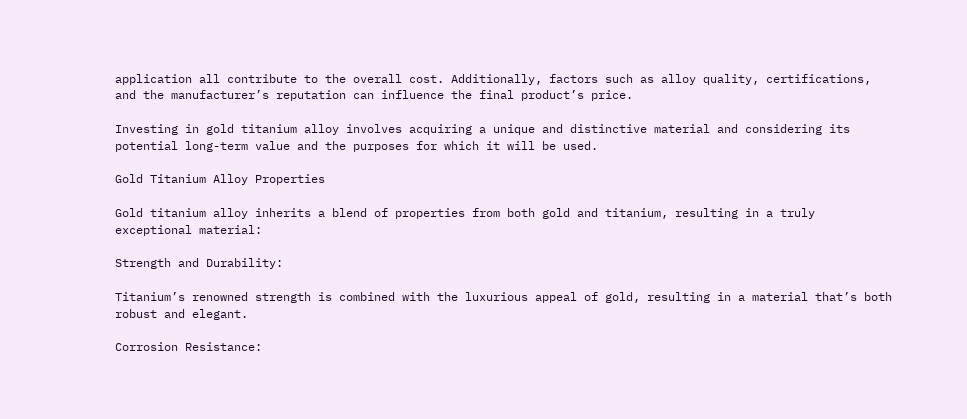application all contribute to the overall cost. Additionally, factors such as alloy quality, certifications, and the manufacturer’s reputation can influence the final product’s price.

Investing in gold titanium alloy involves acquiring a unique and distinctive material and considering its potential long-term value and the purposes for which it will be used.

Gold Titanium Alloy Properties

Gold titanium alloy inherits a blend of properties from both gold and titanium, resulting in a truly exceptional material:

Strength and Durability:

Titanium’s renowned strength is combined with the luxurious appeal of gold, resulting in a material that’s both robust and elegant.

Corrosion Resistance: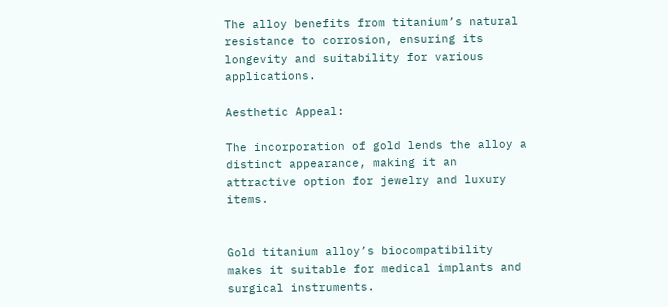The alloy benefits from titanium’s natural resistance to corrosion, ensuring its longevity and suitability for various applications.

Aesthetic Appeal:

The incorporation of gold lends the alloy a distinct appearance, making it an attractive option for jewelry and luxury items.


Gold titanium alloy’s biocompatibility makes it suitable for medical implants and surgical instruments.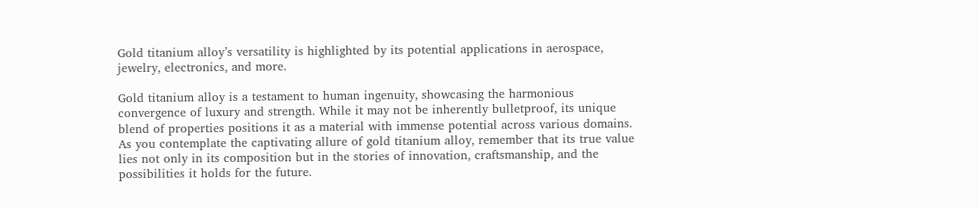Gold titanium alloy’s versatility is highlighted by its potential applications in aerospace, jewelry, electronics, and more.

Gold titanium alloy is a testament to human ingenuity, showcasing the harmonious convergence of luxury and strength. While it may not be inherently bulletproof, its unique blend of properties positions it as a material with immense potential across various domains. As you contemplate the captivating allure of gold titanium alloy, remember that its true value lies not only in its composition but in the stories of innovation, craftsmanship, and the possibilities it holds for the future.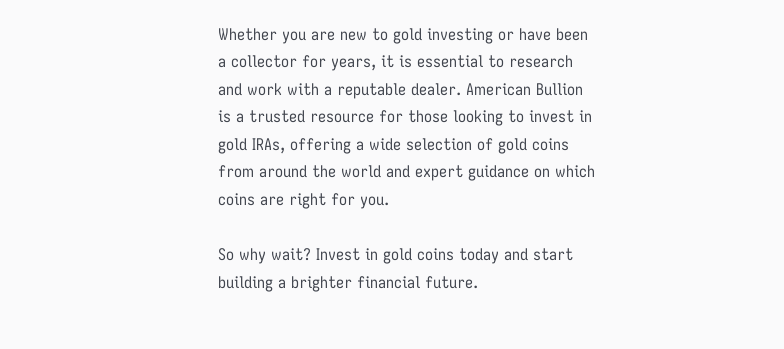Whether you are new to gold investing or have been a collector for years, it is essential to research and work with a reputable dealer. American Bullion is a trusted resource for those looking to invest in gold IRAs, offering a wide selection of gold coins from around the world and expert guidance on which coins are right for you.

So why wait? Invest in gold coins today and start building a brighter financial future.